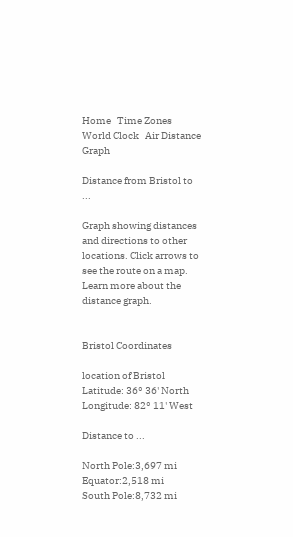Home   Time Zones   World Clock   Air Distance Graph

Distance from Bristol to ...

Graph showing distances and directions to other locations. Click arrows to see the route on a map. Learn more about the distance graph.


Bristol Coordinates

location of Bristol
Latitude: 36° 36' North
Longitude: 82° 11' West

Distance to ...

North Pole:3,697 mi
Equator:2,518 mi
South Pole:8,732 mi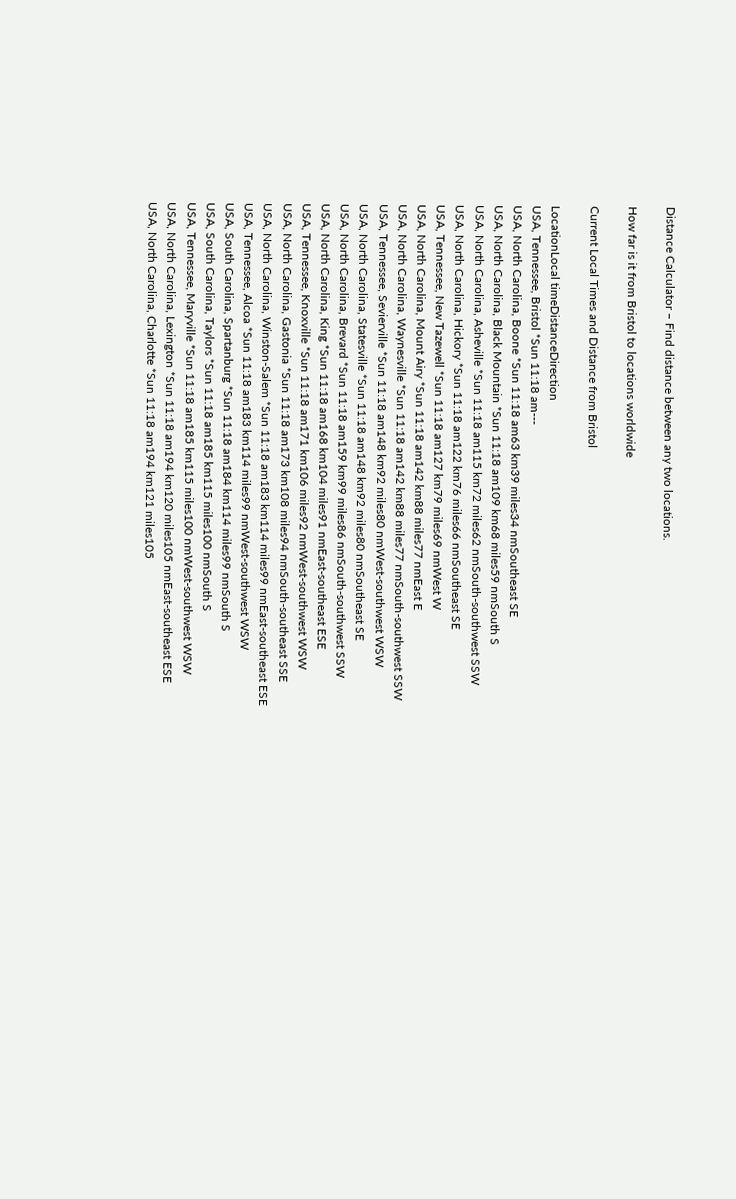Distance Calculator – Find distance between any two locations.

How far is it from Bristol to locations worldwide

Current Local Times and Distance from Bristol

LocationLocal timeDistanceDirection
USA, Tennessee, Bristol *Sun 11:18 am---
USA, North Carolina, Boone *Sun 11:18 am63 km39 miles34 nmSoutheast SE
USA, North Carolina, Black Mountain *Sun 11:18 am109 km68 miles59 nmSouth S
USA, North Carolina, Asheville *Sun 11:18 am115 km72 miles62 nmSouth-southwest SSW
USA, North Carolina, Hickory *Sun 11:18 am122 km76 miles66 nmSoutheast SE
USA, Tennessee, New Tazewell *Sun 11:18 am127 km79 miles69 nmWest W
USA, North Carolina, Mount Airy *Sun 11:18 am142 km88 miles77 nmEast E
USA, North Carolina, Waynesville *Sun 11:18 am142 km88 miles77 nmSouth-southwest SSW
USA, Tennessee, Sevierville *Sun 11:18 am148 km92 miles80 nmWest-southwest WSW
USA, North Carolina, Statesville *Sun 11:18 am148 km92 miles80 nmSoutheast SE
USA, North Carolina, Brevard *Sun 11:18 am159 km99 miles86 nmSouth-southwest SSW
USA, North Carolina, King *Sun 11:18 am168 km104 miles91 nmEast-southeast ESE
USA, Tennessee, Knoxville *Sun 11:18 am171 km106 miles92 nmWest-southwest WSW
USA, North Carolina, Gastonia *Sun 11:18 am173 km108 miles94 nmSouth-southeast SSE
USA, North Carolina, Winston-Salem *Sun 11:18 am183 km114 miles99 nmEast-southeast ESE
USA, Tennessee, Alcoa *Sun 11:18 am183 km114 miles99 nmWest-southwest WSW
USA, South Carolina, Spartanburg *Sun 11:18 am184 km114 miles99 nmSouth S
USA, South Carolina, Taylors *Sun 11:18 am185 km115 miles100 nmSouth S
USA, Tennessee, Maryville *Sun 11:18 am185 km115 miles100 nmWest-southwest WSW
USA, North Carolina, Lexington *Sun 11:18 am194 km120 miles105 nmEast-southeast ESE
USA, North Carolina, Charlotte *Sun 11:18 am194 km121 miles105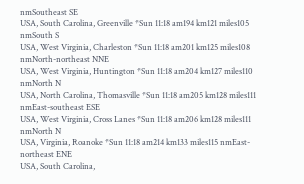nmSoutheast SE
USA, South Carolina, Greenville *Sun 11:18 am194 km121 miles105 nmSouth S
USA, West Virginia, Charleston *Sun 11:18 am201 km125 miles108 nmNorth-northeast NNE
USA, West Virginia, Huntington *Sun 11:18 am204 km127 miles110 nmNorth N
USA, North Carolina, Thomasville *Sun 11:18 am205 km128 miles111 nmEast-southeast ESE
USA, West Virginia, Cross Lanes *Sun 11:18 am206 km128 miles111 nmNorth N
USA, Virginia, Roanoke *Sun 11:18 am214 km133 miles115 nmEast-northeast ENE
USA, South Carolina,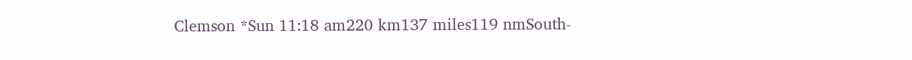Clemson *Sun 11:18 am220 km137 miles119 nmSouth-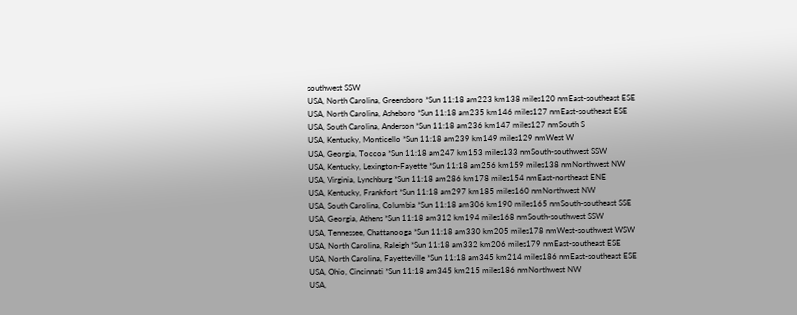southwest SSW
USA, North Carolina, Greensboro *Sun 11:18 am223 km138 miles120 nmEast-southeast ESE
USA, North Carolina, Asheboro *Sun 11:18 am235 km146 miles127 nmEast-southeast ESE
USA, South Carolina, Anderson *Sun 11:18 am236 km147 miles127 nmSouth S
USA, Kentucky, Monticello *Sun 11:18 am239 km149 miles129 nmWest W
USA, Georgia, Toccoa *Sun 11:18 am247 km153 miles133 nmSouth-southwest SSW
USA, Kentucky, Lexington-Fayette *Sun 11:18 am256 km159 miles138 nmNorthwest NW
USA, Virginia, Lynchburg *Sun 11:18 am286 km178 miles154 nmEast-northeast ENE
USA, Kentucky, Frankfort *Sun 11:18 am297 km185 miles160 nmNorthwest NW
USA, South Carolina, Columbia *Sun 11:18 am306 km190 miles165 nmSouth-southeast SSE
USA, Georgia, Athens *Sun 11:18 am312 km194 miles168 nmSouth-southwest SSW
USA, Tennessee, Chattanooga *Sun 11:18 am330 km205 miles178 nmWest-southwest WSW
USA, North Carolina, Raleigh *Sun 11:18 am332 km206 miles179 nmEast-southeast ESE
USA, North Carolina, Fayetteville *Sun 11:18 am345 km214 miles186 nmEast-southeast ESE
USA, Ohio, Cincinnati *Sun 11:18 am345 km215 miles186 nmNorthwest NW
USA,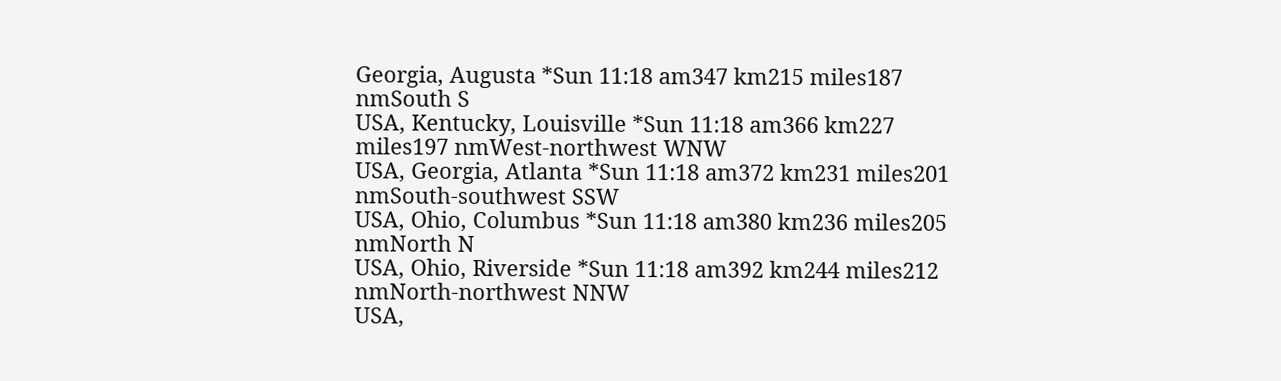Georgia, Augusta *Sun 11:18 am347 km215 miles187 nmSouth S
USA, Kentucky, Louisville *Sun 11:18 am366 km227 miles197 nmWest-northwest WNW
USA, Georgia, Atlanta *Sun 11:18 am372 km231 miles201 nmSouth-southwest SSW
USA, Ohio, Columbus *Sun 11:18 am380 km236 miles205 nmNorth N
USA, Ohio, Riverside *Sun 11:18 am392 km244 miles212 nmNorth-northwest NNW
USA,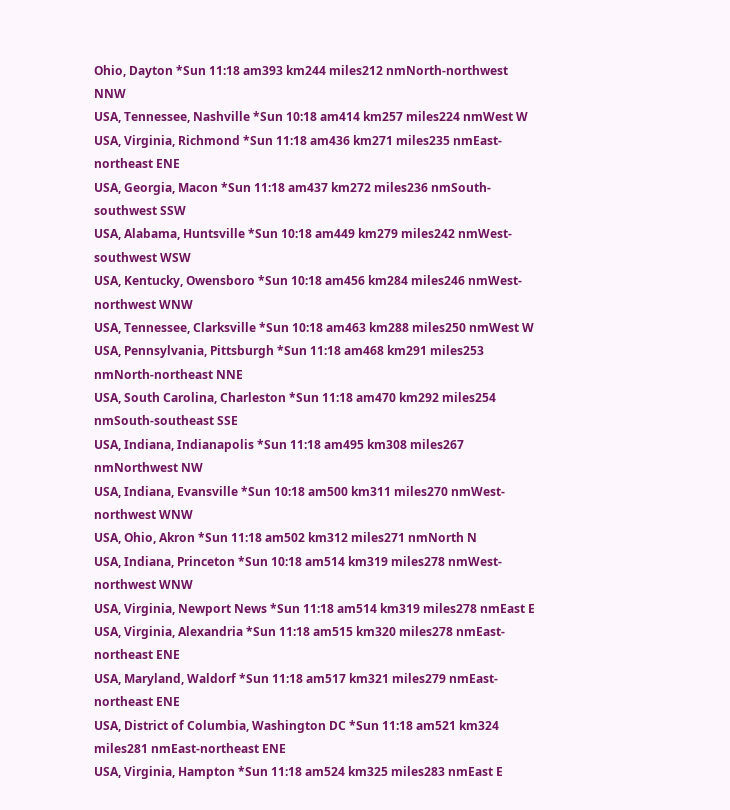Ohio, Dayton *Sun 11:18 am393 km244 miles212 nmNorth-northwest NNW
USA, Tennessee, Nashville *Sun 10:18 am414 km257 miles224 nmWest W
USA, Virginia, Richmond *Sun 11:18 am436 km271 miles235 nmEast-northeast ENE
USA, Georgia, Macon *Sun 11:18 am437 km272 miles236 nmSouth-southwest SSW
USA, Alabama, Huntsville *Sun 10:18 am449 km279 miles242 nmWest-southwest WSW
USA, Kentucky, Owensboro *Sun 10:18 am456 km284 miles246 nmWest-northwest WNW
USA, Tennessee, Clarksville *Sun 10:18 am463 km288 miles250 nmWest W
USA, Pennsylvania, Pittsburgh *Sun 11:18 am468 km291 miles253 nmNorth-northeast NNE
USA, South Carolina, Charleston *Sun 11:18 am470 km292 miles254 nmSouth-southeast SSE
USA, Indiana, Indianapolis *Sun 11:18 am495 km308 miles267 nmNorthwest NW
USA, Indiana, Evansville *Sun 10:18 am500 km311 miles270 nmWest-northwest WNW
USA, Ohio, Akron *Sun 11:18 am502 km312 miles271 nmNorth N
USA, Indiana, Princeton *Sun 10:18 am514 km319 miles278 nmWest-northwest WNW
USA, Virginia, Newport News *Sun 11:18 am514 km319 miles278 nmEast E
USA, Virginia, Alexandria *Sun 11:18 am515 km320 miles278 nmEast-northeast ENE
USA, Maryland, Waldorf *Sun 11:18 am517 km321 miles279 nmEast-northeast ENE
USA, District of Columbia, Washington DC *Sun 11:18 am521 km324 miles281 nmEast-northeast ENE
USA, Virginia, Hampton *Sun 11:18 am524 km325 miles283 nmEast E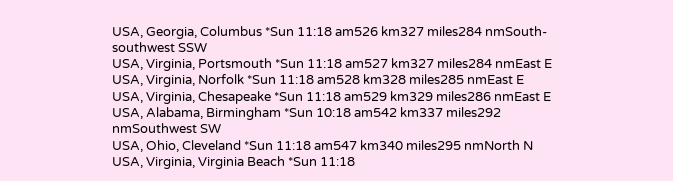USA, Georgia, Columbus *Sun 11:18 am526 km327 miles284 nmSouth-southwest SSW
USA, Virginia, Portsmouth *Sun 11:18 am527 km327 miles284 nmEast E
USA, Virginia, Norfolk *Sun 11:18 am528 km328 miles285 nmEast E
USA, Virginia, Chesapeake *Sun 11:18 am529 km329 miles286 nmEast E
USA, Alabama, Birmingham *Sun 10:18 am542 km337 miles292 nmSouthwest SW
USA, Ohio, Cleveland *Sun 11:18 am547 km340 miles295 nmNorth N
USA, Virginia, Virginia Beach *Sun 11:18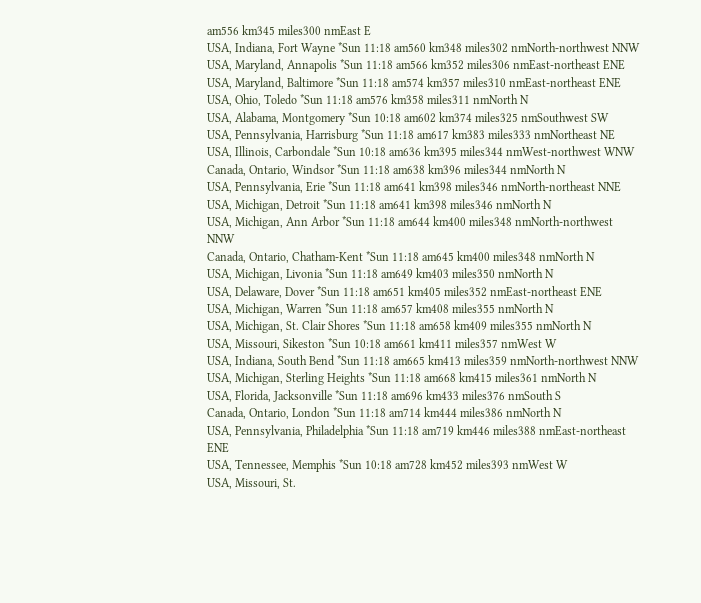am556 km345 miles300 nmEast E
USA, Indiana, Fort Wayne *Sun 11:18 am560 km348 miles302 nmNorth-northwest NNW
USA, Maryland, Annapolis *Sun 11:18 am566 km352 miles306 nmEast-northeast ENE
USA, Maryland, Baltimore *Sun 11:18 am574 km357 miles310 nmEast-northeast ENE
USA, Ohio, Toledo *Sun 11:18 am576 km358 miles311 nmNorth N
USA, Alabama, Montgomery *Sun 10:18 am602 km374 miles325 nmSouthwest SW
USA, Pennsylvania, Harrisburg *Sun 11:18 am617 km383 miles333 nmNortheast NE
USA, Illinois, Carbondale *Sun 10:18 am636 km395 miles344 nmWest-northwest WNW
Canada, Ontario, Windsor *Sun 11:18 am638 km396 miles344 nmNorth N
USA, Pennsylvania, Erie *Sun 11:18 am641 km398 miles346 nmNorth-northeast NNE
USA, Michigan, Detroit *Sun 11:18 am641 km398 miles346 nmNorth N
USA, Michigan, Ann Arbor *Sun 11:18 am644 km400 miles348 nmNorth-northwest NNW
Canada, Ontario, Chatham-Kent *Sun 11:18 am645 km400 miles348 nmNorth N
USA, Michigan, Livonia *Sun 11:18 am649 km403 miles350 nmNorth N
USA, Delaware, Dover *Sun 11:18 am651 km405 miles352 nmEast-northeast ENE
USA, Michigan, Warren *Sun 11:18 am657 km408 miles355 nmNorth N
USA, Michigan, St. Clair Shores *Sun 11:18 am658 km409 miles355 nmNorth N
USA, Missouri, Sikeston *Sun 10:18 am661 km411 miles357 nmWest W
USA, Indiana, South Bend *Sun 11:18 am665 km413 miles359 nmNorth-northwest NNW
USA, Michigan, Sterling Heights *Sun 11:18 am668 km415 miles361 nmNorth N
USA, Florida, Jacksonville *Sun 11:18 am696 km433 miles376 nmSouth S
Canada, Ontario, London *Sun 11:18 am714 km444 miles386 nmNorth N
USA, Pennsylvania, Philadelphia *Sun 11:18 am719 km446 miles388 nmEast-northeast ENE
USA, Tennessee, Memphis *Sun 10:18 am728 km452 miles393 nmWest W
USA, Missouri, St.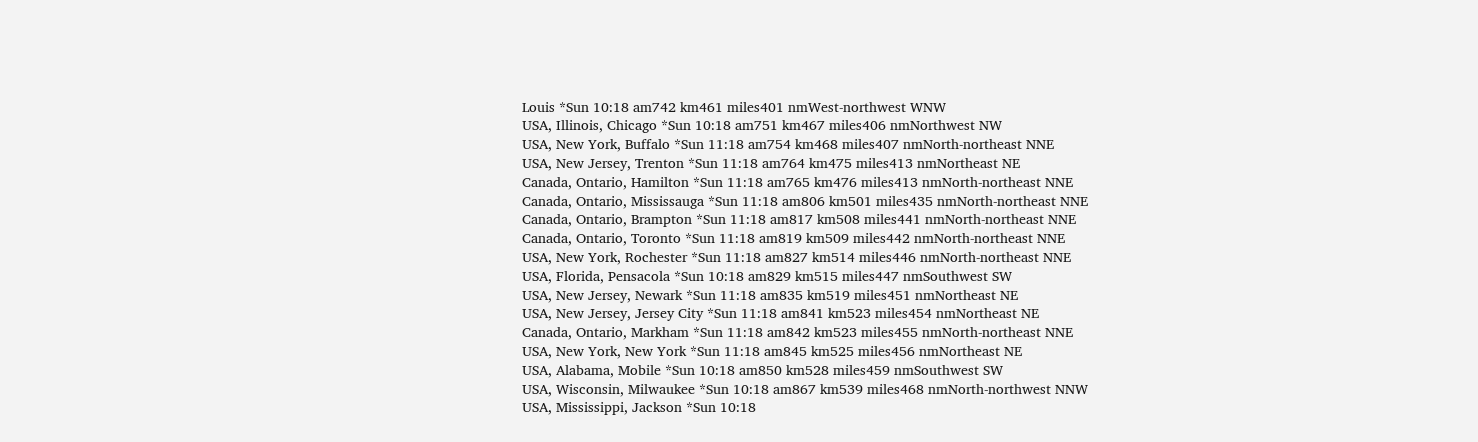Louis *Sun 10:18 am742 km461 miles401 nmWest-northwest WNW
USA, Illinois, Chicago *Sun 10:18 am751 km467 miles406 nmNorthwest NW
USA, New York, Buffalo *Sun 11:18 am754 km468 miles407 nmNorth-northeast NNE
USA, New Jersey, Trenton *Sun 11:18 am764 km475 miles413 nmNortheast NE
Canada, Ontario, Hamilton *Sun 11:18 am765 km476 miles413 nmNorth-northeast NNE
Canada, Ontario, Mississauga *Sun 11:18 am806 km501 miles435 nmNorth-northeast NNE
Canada, Ontario, Brampton *Sun 11:18 am817 km508 miles441 nmNorth-northeast NNE
Canada, Ontario, Toronto *Sun 11:18 am819 km509 miles442 nmNorth-northeast NNE
USA, New York, Rochester *Sun 11:18 am827 km514 miles446 nmNorth-northeast NNE
USA, Florida, Pensacola *Sun 10:18 am829 km515 miles447 nmSouthwest SW
USA, New Jersey, Newark *Sun 11:18 am835 km519 miles451 nmNortheast NE
USA, New Jersey, Jersey City *Sun 11:18 am841 km523 miles454 nmNortheast NE
Canada, Ontario, Markham *Sun 11:18 am842 km523 miles455 nmNorth-northeast NNE
USA, New York, New York *Sun 11:18 am845 km525 miles456 nmNortheast NE
USA, Alabama, Mobile *Sun 10:18 am850 km528 miles459 nmSouthwest SW
USA, Wisconsin, Milwaukee *Sun 10:18 am867 km539 miles468 nmNorth-northwest NNW
USA, Mississippi, Jackson *Sun 10:18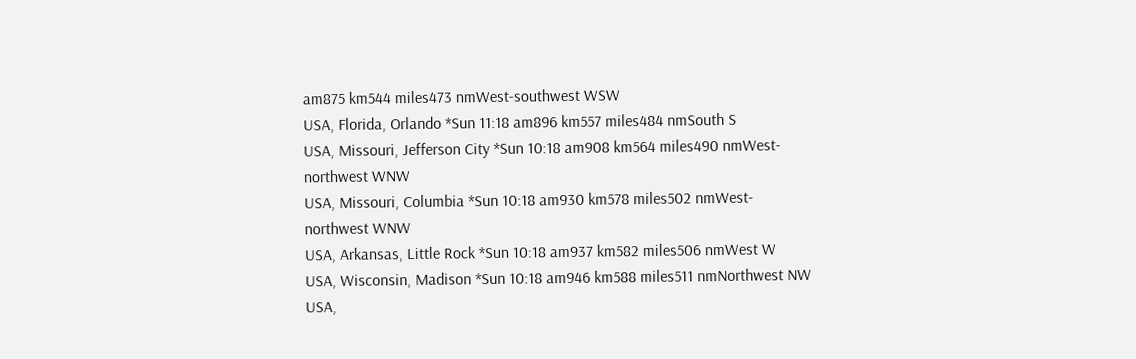am875 km544 miles473 nmWest-southwest WSW
USA, Florida, Orlando *Sun 11:18 am896 km557 miles484 nmSouth S
USA, Missouri, Jefferson City *Sun 10:18 am908 km564 miles490 nmWest-northwest WNW
USA, Missouri, Columbia *Sun 10:18 am930 km578 miles502 nmWest-northwest WNW
USA, Arkansas, Little Rock *Sun 10:18 am937 km582 miles506 nmWest W
USA, Wisconsin, Madison *Sun 10:18 am946 km588 miles511 nmNorthwest NW
USA,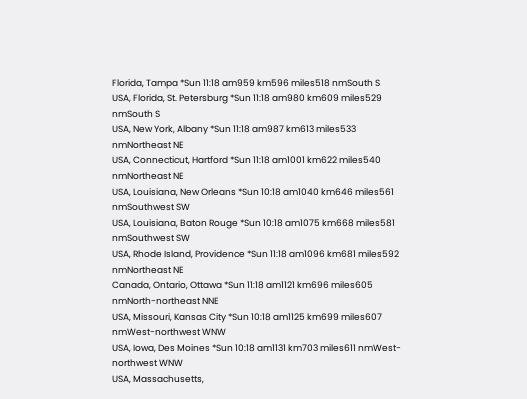Florida, Tampa *Sun 11:18 am959 km596 miles518 nmSouth S
USA, Florida, St. Petersburg *Sun 11:18 am980 km609 miles529 nmSouth S
USA, New York, Albany *Sun 11:18 am987 km613 miles533 nmNortheast NE
USA, Connecticut, Hartford *Sun 11:18 am1001 km622 miles540 nmNortheast NE
USA, Louisiana, New Orleans *Sun 10:18 am1040 km646 miles561 nmSouthwest SW
USA, Louisiana, Baton Rouge *Sun 10:18 am1075 km668 miles581 nmSouthwest SW
USA, Rhode Island, Providence *Sun 11:18 am1096 km681 miles592 nmNortheast NE
Canada, Ontario, Ottawa *Sun 11:18 am1121 km696 miles605 nmNorth-northeast NNE
USA, Missouri, Kansas City *Sun 10:18 am1125 km699 miles607 nmWest-northwest WNW
USA, Iowa, Des Moines *Sun 10:18 am1131 km703 miles611 nmWest-northwest WNW
USA, Massachusetts,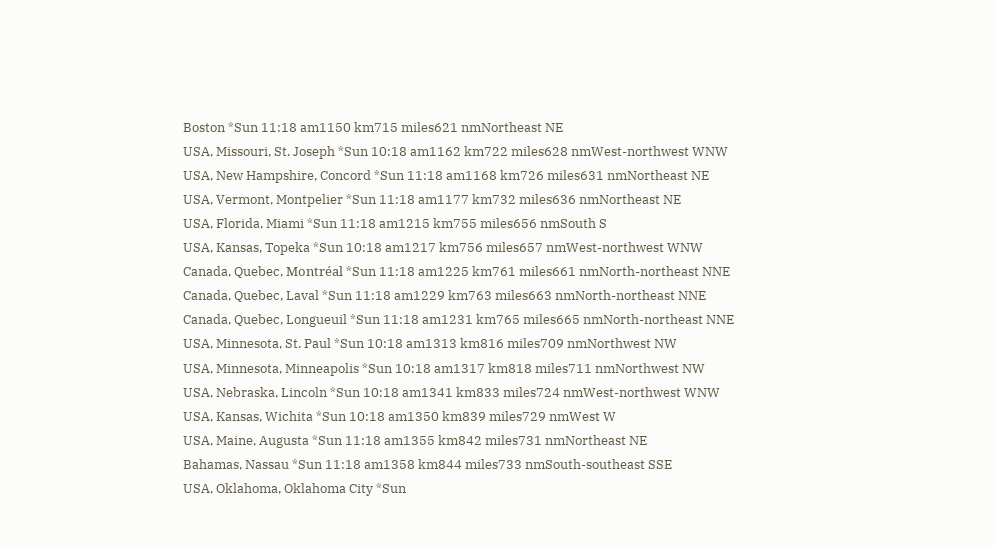Boston *Sun 11:18 am1150 km715 miles621 nmNortheast NE
USA, Missouri, St. Joseph *Sun 10:18 am1162 km722 miles628 nmWest-northwest WNW
USA, New Hampshire, Concord *Sun 11:18 am1168 km726 miles631 nmNortheast NE
USA, Vermont, Montpelier *Sun 11:18 am1177 km732 miles636 nmNortheast NE
USA, Florida, Miami *Sun 11:18 am1215 km755 miles656 nmSouth S
USA, Kansas, Topeka *Sun 10:18 am1217 km756 miles657 nmWest-northwest WNW
Canada, Quebec, Montréal *Sun 11:18 am1225 km761 miles661 nmNorth-northeast NNE
Canada, Quebec, Laval *Sun 11:18 am1229 km763 miles663 nmNorth-northeast NNE
Canada, Quebec, Longueuil *Sun 11:18 am1231 km765 miles665 nmNorth-northeast NNE
USA, Minnesota, St. Paul *Sun 10:18 am1313 km816 miles709 nmNorthwest NW
USA, Minnesota, Minneapolis *Sun 10:18 am1317 km818 miles711 nmNorthwest NW
USA, Nebraska, Lincoln *Sun 10:18 am1341 km833 miles724 nmWest-northwest WNW
USA, Kansas, Wichita *Sun 10:18 am1350 km839 miles729 nmWest W
USA, Maine, Augusta *Sun 11:18 am1355 km842 miles731 nmNortheast NE
Bahamas, Nassau *Sun 11:18 am1358 km844 miles733 nmSouth-southeast SSE
USA, Oklahoma, Oklahoma City *Sun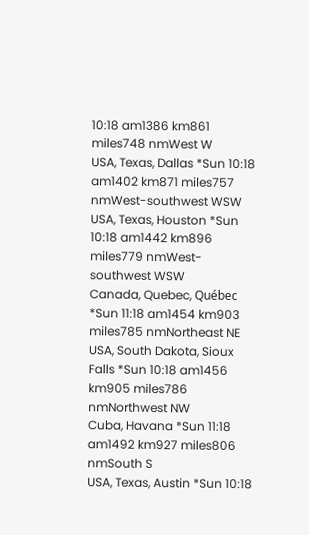10:18 am1386 km861 miles748 nmWest W
USA, Texas, Dallas *Sun 10:18 am1402 km871 miles757 nmWest-southwest WSW
USA, Texas, Houston *Sun 10:18 am1442 km896 miles779 nmWest-southwest WSW
Canada, Quebec, Québec *Sun 11:18 am1454 km903 miles785 nmNortheast NE
USA, South Dakota, Sioux Falls *Sun 10:18 am1456 km905 miles786 nmNorthwest NW
Cuba, Havana *Sun 11:18 am1492 km927 miles806 nmSouth S
USA, Texas, Austin *Sun 10:18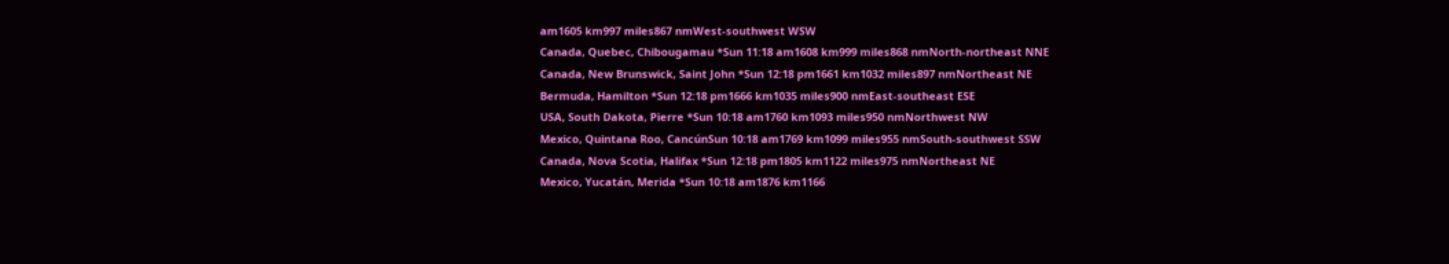am1605 km997 miles867 nmWest-southwest WSW
Canada, Quebec, Chibougamau *Sun 11:18 am1608 km999 miles868 nmNorth-northeast NNE
Canada, New Brunswick, Saint John *Sun 12:18 pm1661 km1032 miles897 nmNortheast NE
Bermuda, Hamilton *Sun 12:18 pm1666 km1035 miles900 nmEast-southeast ESE
USA, South Dakota, Pierre *Sun 10:18 am1760 km1093 miles950 nmNorthwest NW
Mexico, Quintana Roo, CancúnSun 10:18 am1769 km1099 miles955 nmSouth-southwest SSW
Canada, Nova Scotia, Halifax *Sun 12:18 pm1805 km1122 miles975 nmNortheast NE
Mexico, Yucatán, Merida *Sun 10:18 am1876 km1166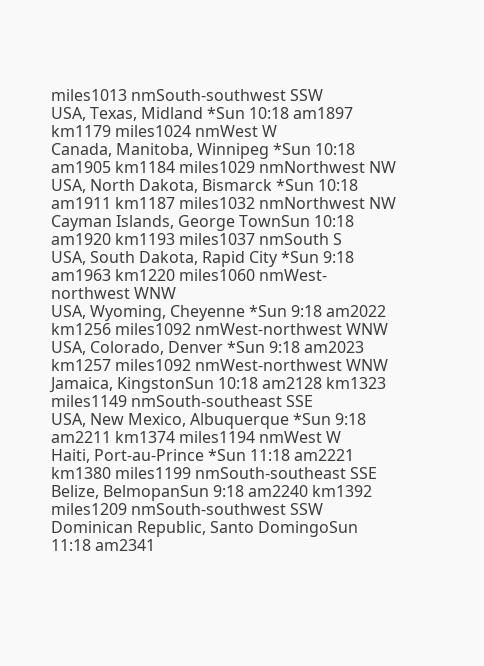miles1013 nmSouth-southwest SSW
USA, Texas, Midland *Sun 10:18 am1897 km1179 miles1024 nmWest W
Canada, Manitoba, Winnipeg *Sun 10:18 am1905 km1184 miles1029 nmNorthwest NW
USA, North Dakota, Bismarck *Sun 10:18 am1911 km1187 miles1032 nmNorthwest NW
Cayman Islands, George TownSun 10:18 am1920 km1193 miles1037 nmSouth S
USA, South Dakota, Rapid City *Sun 9:18 am1963 km1220 miles1060 nmWest-northwest WNW
USA, Wyoming, Cheyenne *Sun 9:18 am2022 km1256 miles1092 nmWest-northwest WNW
USA, Colorado, Denver *Sun 9:18 am2023 km1257 miles1092 nmWest-northwest WNW
Jamaica, KingstonSun 10:18 am2128 km1323 miles1149 nmSouth-southeast SSE
USA, New Mexico, Albuquerque *Sun 9:18 am2211 km1374 miles1194 nmWest W
Haiti, Port-au-Prince *Sun 11:18 am2221 km1380 miles1199 nmSouth-southeast SSE
Belize, BelmopanSun 9:18 am2240 km1392 miles1209 nmSouth-southwest SSW
Dominican Republic, Santo DomingoSun 11:18 am2341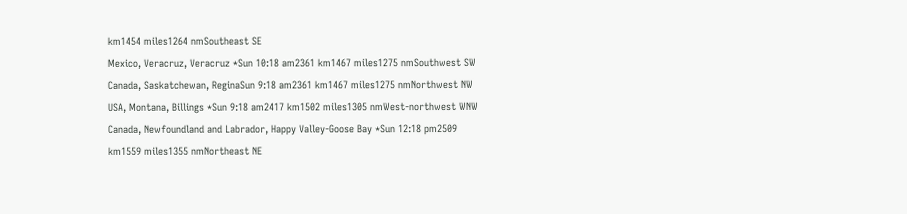km1454 miles1264 nmSoutheast SE
Mexico, Veracruz, Veracruz *Sun 10:18 am2361 km1467 miles1275 nmSouthwest SW
Canada, Saskatchewan, ReginaSun 9:18 am2361 km1467 miles1275 nmNorthwest NW
USA, Montana, Billings *Sun 9:18 am2417 km1502 miles1305 nmWest-northwest WNW
Canada, Newfoundland and Labrador, Happy Valley-Goose Bay *Sun 12:18 pm2509 km1559 miles1355 nmNortheast NE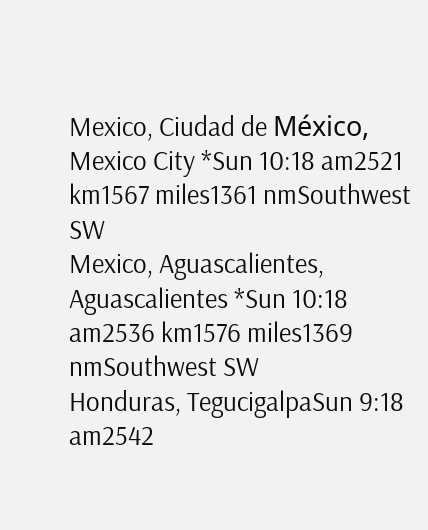Mexico, Ciudad de México, Mexico City *Sun 10:18 am2521 km1567 miles1361 nmSouthwest SW
Mexico, Aguascalientes, Aguascalientes *Sun 10:18 am2536 km1576 miles1369 nmSouthwest SW
Honduras, TegucigalpaSun 9:18 am2542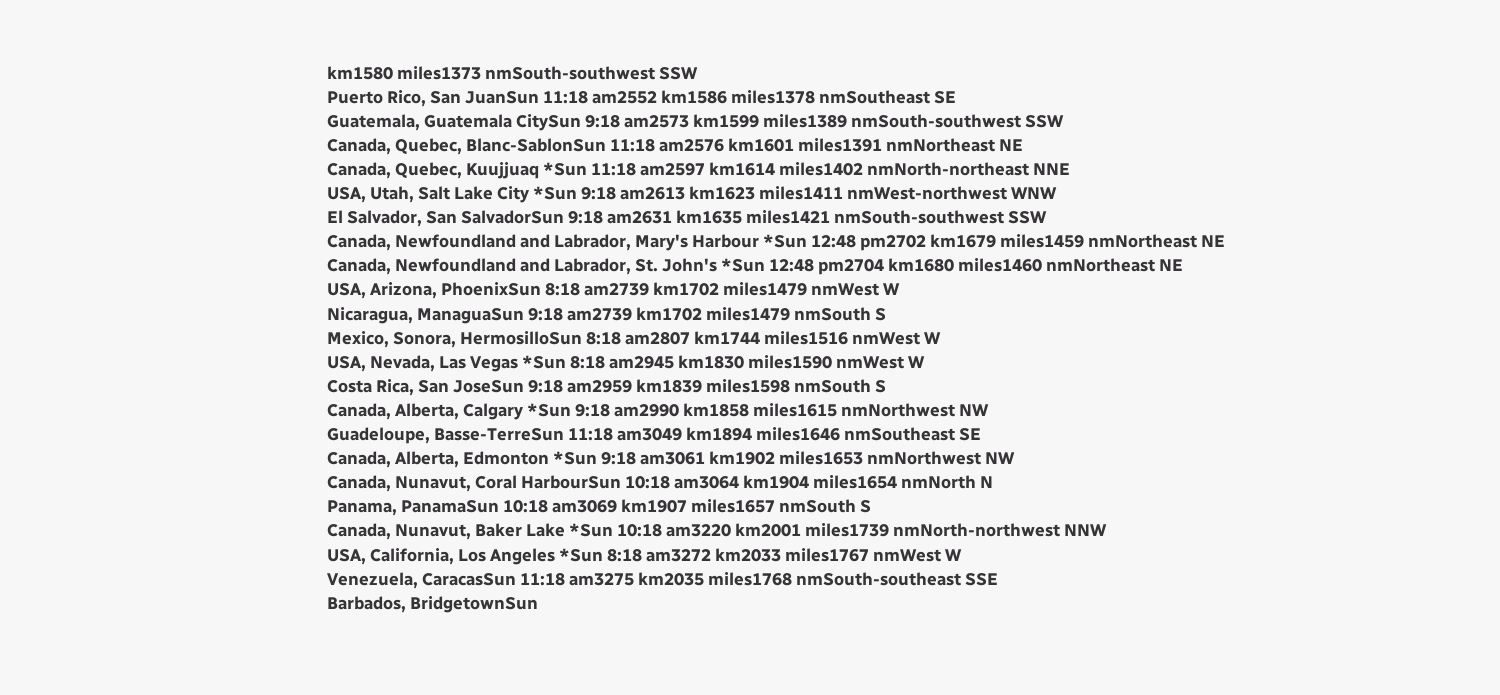km1580 miles1373 nmSouth-southwest SSW
Puerto Rico, San JuanSun 11:18 am2552 km1586 miles1378 nmSoutheast SE
Guatemala, Guatemala CitySun 9:18 am2573 km1599 miles1389 nmSouth-southwest SSW
Canada, Quebec, Blanc-SablonSun 11:18 am2576 km1601 miles1391 nmNortheast NE
Canada, Quebec, Kuujjuaq *Sun 11:18 am2597 km1614 miles1402 nmNorth-northeast NNE
USA, Utah, Salt Lake City *Sun 9:18 am2613 km1623 miles1411 nmWest-northwest WNW
El Salvador, San SalvadorSun 9:18 am2631 km1635 miles1421 nmSouth-southwest SSW
Canada, Newfoundland and Labrador, Mary's Harbour *Sun 12:48 pm2702 km1679 miles1459 nmNortheast NE
Canada, Newfoundland and Labrador, St. John's *Sun 12:48 pm2704 km1680 miles1460 nmNortheast NE
USA, Arizona, PhoenixSun 8:18 am2739 km1702 miles1479 nmWest W
Nicaragua, ManaguaSun 9:18 am2739 km1702 miles1479 nmSouth S
Mexico, Sonora, HermosilloSun 8:18 am2807 km1744 miles1516 nmWest W
USA, Nevada, Las Vegas *Sun 8:18 am2945 km1830 miles1590 nmWest W
Costa Rica, San JoseSun 9:18 am2959 km1839 miles1598 nmSouth S
Canada, Alberta, Calgary *Sun 9:18 am2990 km1858 miles1615 nmNorthwest NW
Guadeloupe, Basse-TerreSun 11:18 am3049 km1894 miles1646 nmSoutheast SE
Canada, Alberta, Edmonton *Sun 9:18 am3061 km1902 miles1653 nmNorthwest NW
Canada, Nunavut, Coral HarbourSun 10:18 am3064 km1904 miles1654 nmNorth N
Panama, PanamaSun 10:18 am3069 km1907 miles1657 nmSouth S
Canada, Nunavut, Baker Lake *Sun 10:18 am3220 km2001 miles1739 nmNorth-northwest NNW
USA, California, Los Angeles *Sun 8:18 am3272 km2033 miles1767 nmWest W
Venezuela, CaracasSun 11:18 am3275 km2035 miles1768 nmSouth-southeast SSE
Barbados, BridgetownSun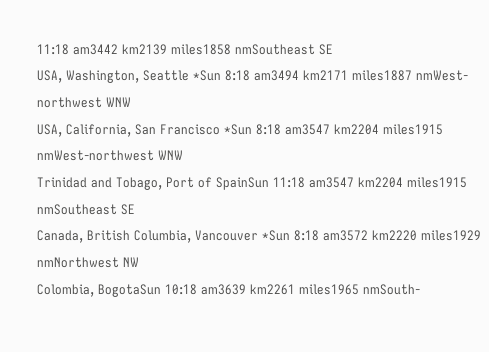11:18 am3442 km2139 miles1858 nmSoutheast SE
USA, Washington, Seattle *Sun 8:18 am3494 km2171 miles1887 nmWest-northwest WNW
USA, California, San Francisco *Sun 8:18 am3547 km2204 miles1915 nmWest-northwest WNW
Trinidad and Tobago, Port of SpainSun 11:18 am3547 km2204 miles1915 nmSoutheast SE
Canada, British Columbia, Vancouver *Sun 8:18 am3572 km2220 miles1929 nmNorthwest NW
Colombia, BogotaSun 10:18 am3639 km2261 miles1965 nmSouth-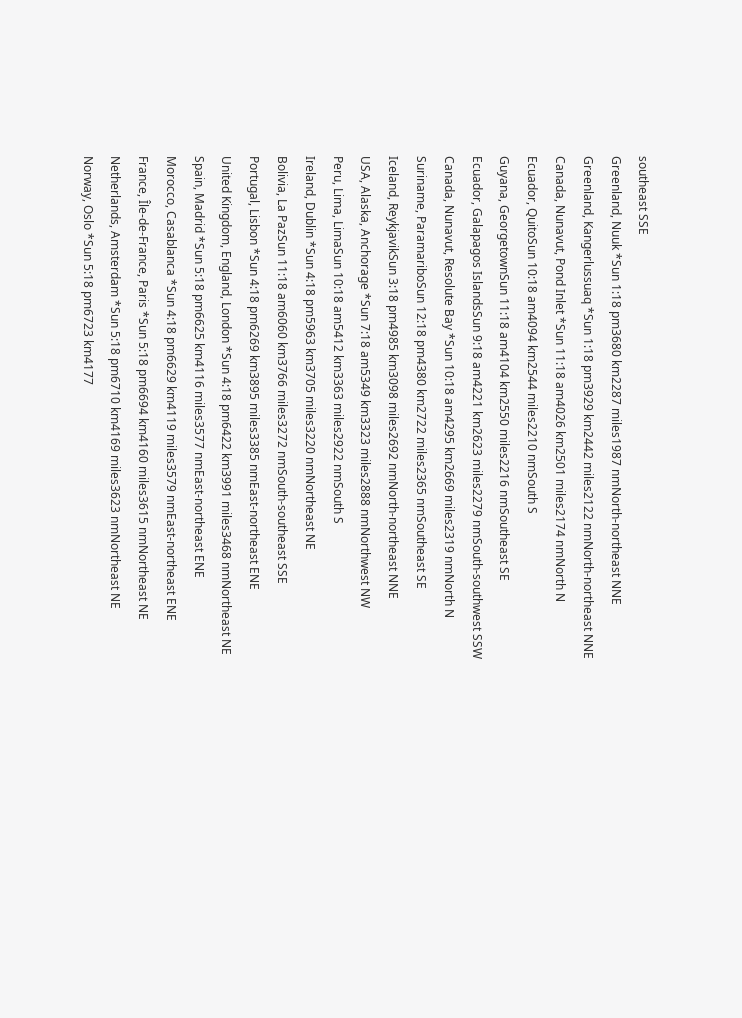southeast SSE
Greenland, Nuuk *Sun 1:18 pm3680 km2287 miles1987 nmNorth-northeast NNE
Greenland, Kangerlussuaq *Sun 1:18 pm3929 km2442 miles2122 nmNorth-northeast NNE
Canada, Nunavut, Pond Inlet *Sun 11:18 am4026 km2501 miles2174 nmNorth N
Ecuador, QuitoSun 10:18 am4094 km2544 miles2210 nmSouth S
Guyana, GeorgetownSun 11:18 am4104 km2550 miles2216 nmSoutheast SE
Ecuador, Galapagos IslandsSun 9:18 am4221 km2623 miles2279 nmSouth-southwest SSW
Canada, Nunavut, Resolute Bay *Sun 10:18 am4295 km2669 miles2319 nmNorth N
Suriname, ParamariboSun 12:18 pm4380 km2722 miles2365 nmSoutheast SE
Iceland, ReykjavikSun 3:18 pm4985 km3098 miles2692 nmNorth-northeast NNE
USA, Alaska, Anchorage *Sun 7:18 am5349 km3323 miles2888 nmNorthwest NW
Peru, Lima, LimaSun 10:18 am5412 km3363 miles2922 nmSouth S
Ireland, Dublin *Sun 4:18 pm5963 km3705 miles3220 nmNortheast NE
Bolivia, La PazSun 11:18 am6060 km3766 miles3272 nmSouth-southeast SSE
Portugal, Lisbon *Sun 4:18 pm6269 km3895 miles3385 nmEast-northeast ENE
United Kingdom, England, London *Sun 4:18 pm6422 km3991 miles3468 nmNortheast NE
Spain, Madrid *Sun 5:18 pm6625 km4116 miles3577 nmEast-northeast ENE
Morocco, Casablanca *Sun 4:18 pm6629 km4119 miles3579 nmEast-northeast ENE
France, Île-de-France, Paris *Sun 5:18 pm6694 km4160 miles3615 nmNortheast NE
Netherlands, Amsterdam *Sun 5:18 pm6710 km4169 miles3623 nmNortheast NE
Norway, Oslo *Sun 5:18 pm6723 km4177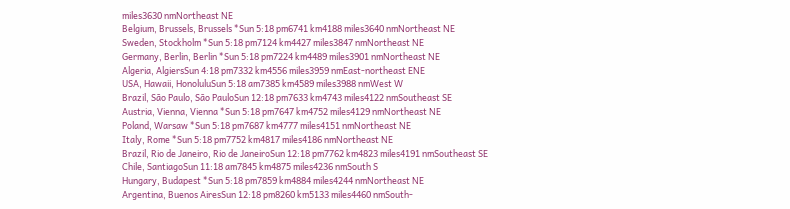miles3630 nmNortheast NE
Belgium, Brussels, Brussels *Sun 5:18 pm6741 km4188 miles3640 nmNortheast NE
Sweden, Stockholm *Sun 5:18 pm7124 km4427 miles3847 nmNortheast NE
Germany, Berlin, Berlin *Sun 5:18 pm7224 km4489 miles3901 nmNortheast NE
Algeria, AlgiersSun 4:18 pm7332 km4556 miles3959 nmEast-northeast ENE
USA, Hawaii, HonoluluSun 5:18 am7385 km4589 miles3988 nmWest W
Brazil, São Paulo, São PauloSun 12:18 pm7633 km4743 miles4122 nmSoutheast SE
Austria, Vienna, Vienna *Sun 5:18 pm7647 km4752 miles4129 nmNortheast NE
Poland, Warsaw *Sun 5:18 pm7687 km4777 miles4151 nmNortheast NE
Italy, Rome *Sun 5:18 pm7752 km4817 miles4186 nmNortheast NE
Brazil, Rio de Janeiro, Rio de JaneiroSun 12:18 pm7762 km4823 miles4191 nmSoutheast SE
Chile, SantiagoSun 11:18 am7845 km4875 miles4236 nmSouth S
Hungary, Budapest *Sun 5:18 pm7859 km4884 miles4244 nmNortheast NE
Argentina, Buenos AiresSun 12:18 pm8260 km5133 miles4460 nmSouth-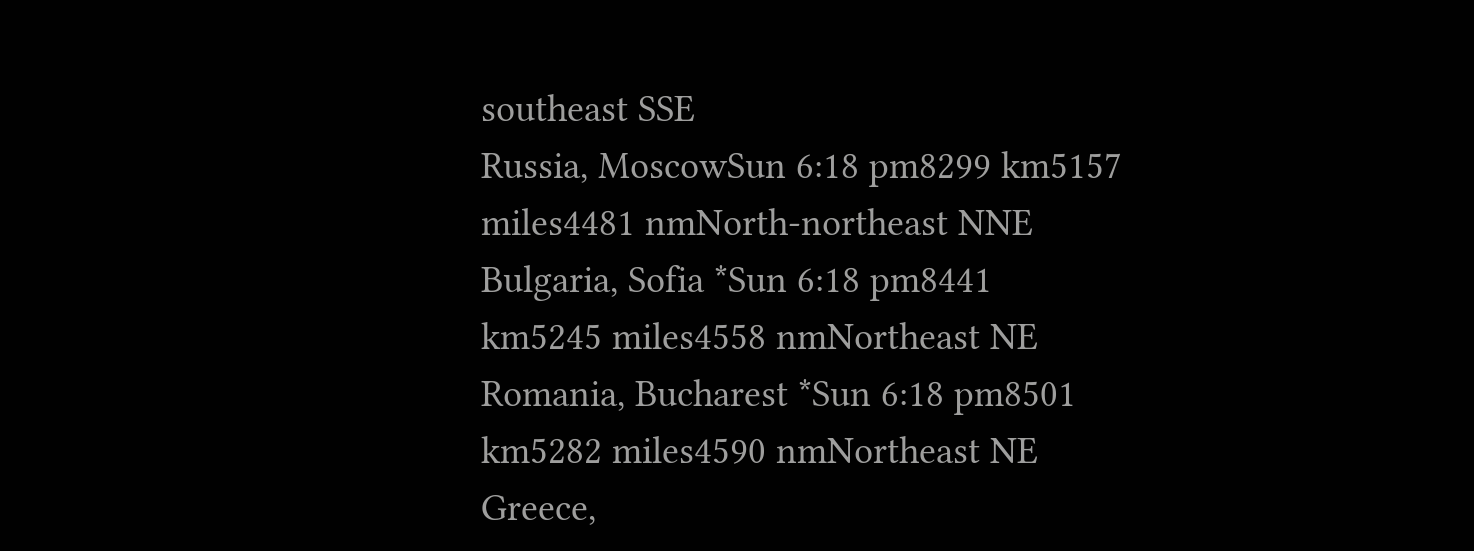southeast SSE
Russia, MoscowSun 6:18 pm8299 km5157 miles4481 nmNorth-northeast NNE
Bulgaria, Sofia *Sun 6:18 pm8441 km5245 miles4558 nmNortheast NE
Romania, Bucharest *Sun 6:18 pm8501 km5282 miles4590 nmNortheast NE
Greece,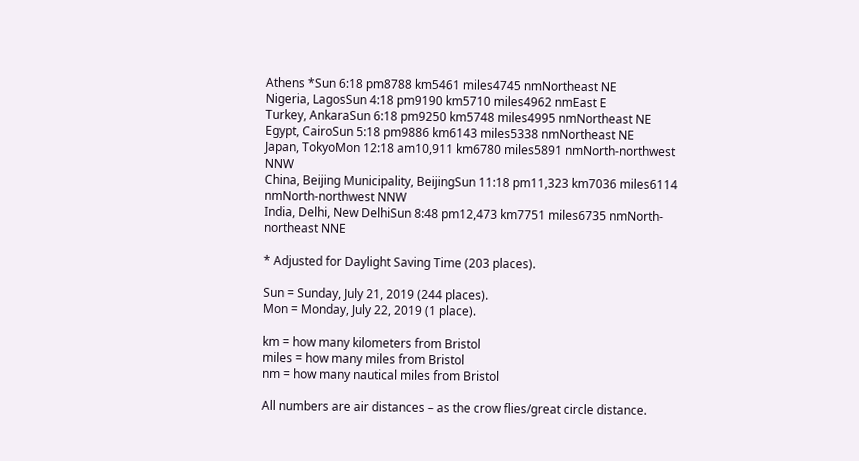Athens *Sun 6:18 pm8788 km5461 miles4745 nmNortheast NE
Nigeria, LagosSun 4:18 pm9190 km5710 miles4962 nmEast E
Turkey, AnkaraSun 6:18 pm9250 km5748 miles4995 nmNortheast NE
Egypt, CairoSun 5:18 pm9886 km6143 miles5338 nmNortheast NE
Japan, TokyoMon 12:18 am10,911 km6780 miles5891 nmNorth-northwest NNW
China, Beijing Municipality, BeijingSun 11:18 pm11,323 km7036 miles6114 nmNorth-northwest NNW
India, Delhi, New DelhiSun 8:48 pm12,473 km7751 miles6735 nmNorth-northeast NNE

* Adjusted for Daylight Saving Time (203 places).

Sun = Sunday, July 21, 2019 (244 places).
Mon = Monday, July 22, 2019 (1 place).

km = how many kilometers from Bristol
miles = how many miles from Bristol
nm = how many nautical miles from Bristol

All numbers are air distances – as the crow flies/great circle distance.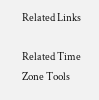Related Links

Related Time Zone Tools